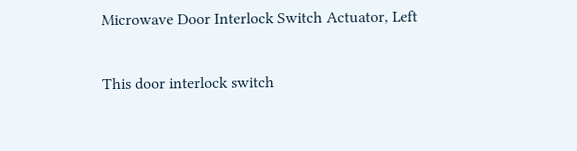Microwave Door Interlock Switch Actuator, Left

This door interlock switch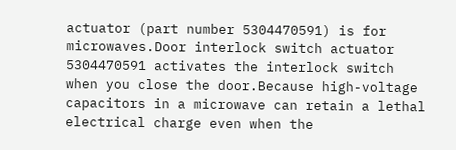actuator (part number 5304470591) is for microwaves.Door interlock switch actuator 5304470591 activates the interlock switch when you close the door.Because high-voltage capacitors in a microwave can retain a lethal electrical charge even when the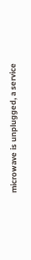microwave is unplugged, a service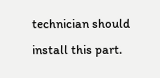technician should install this part.